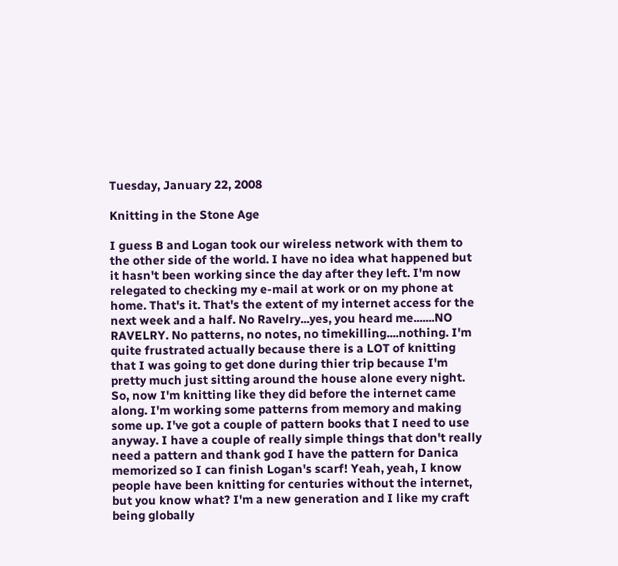Tuesday, January 22, 2008

Knitting in the Stone Age

I guess B and Logan took our wireless network with them to the other side of the world. I have no idea what happened but it hasn't been working since the day after they left. I'm now relegated to checking my e-mail at work or on my phone at home. That's it. That's the extent of my internet access for the next week and a half. No Ravelry...yes, you heard me.......NO RAVELRY. No patterns, no notes, no timekilling....nothing. I'm quite frustrated actually because there is a LOT of knitting that I was going to get done during thier trip because I'm pretty much just sitting around the house alone every night.
So, now I'm knitting like they did before the internet came along. I'm working some patterns from memory and making some up. I've got a couple of pattern books that I need to use anyway. I have a couple of really simple things that don't really need a pattern and thank god I have the pattern for Danica memorized so I can finish Logan's scarf! Yeah, yeah, I know people have been knitting for centuries without the internet, but you know what? I'm a new generation and I like my craft being globally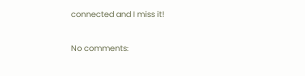connected and I miss it!

No comments: